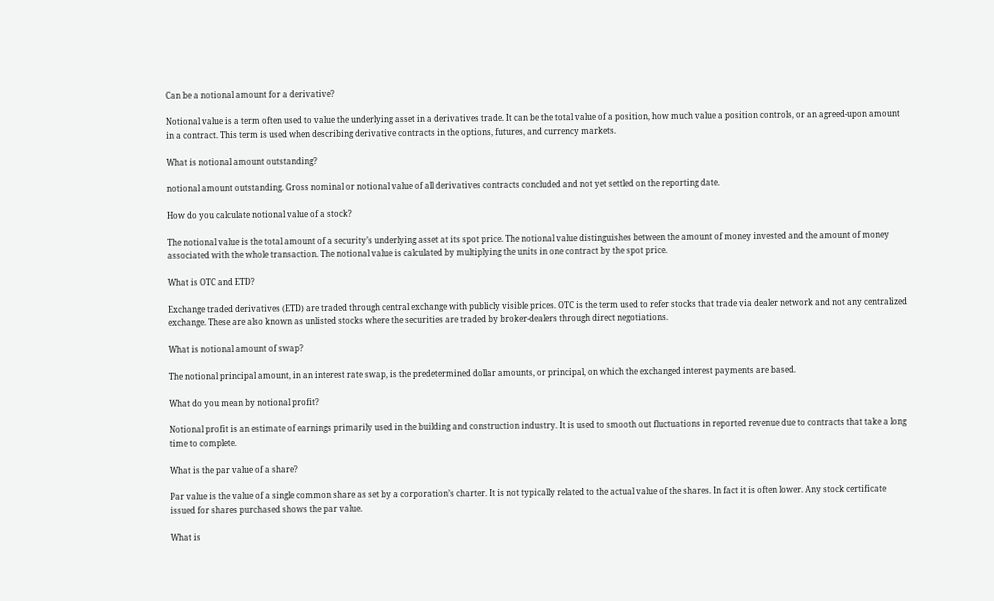Can be a notional amount for a derivative?

Notional value is a term often used to value the underlying asset in a derivatives trade. It can be the total value of a position, how much value a position controls, or an agreed-upon amount in a contract. This term is used when describing derivative contracts in the options, futures, and currency markets.

What is notional amount outstanding?

notional amount outstanding. Gross nominal or notional value of all derivatives contracts concluded and not yet settled on the reporting date.

How do you calculate notional value of a stock?

The notional value is the total amount of a security’s underlying asset at its spot price. The notional value distinguishes between the amount of money invested and the amount of money associated with the whole transaction. The notional value is calculated by multiplying the units in one contract by the spot price.

What is OTC and ETD?

Exchange traded derivatives (ETD) are traded through central exchange with publicly visible prices. OTC is the term used to refer stocks that trade via dealer network and not any centralized exchange. These are also known as unlisted stocks where the securities are traded by broker-dealers through direct negotiations.

What is notional amount of swap?

The notional principal amount, in an interest rate swap, is the predetermined dollar amounts, or principal, on which the exchanged interest payments are based.

What do you mean by notional profit?

Notional profit is an estimate of earnings primarily used in the building and construction industry. It is used to smooth out fluctuations in reported revenue due to contracts that take a long time to complete.

What is the par value of a share?

Par value is the value of a single common share as set by a corporation’s charter. It is not typically related to the actual value of the shares. In fact it is often lower. Any stock certificate issued for shares purchased shows the par value.

What is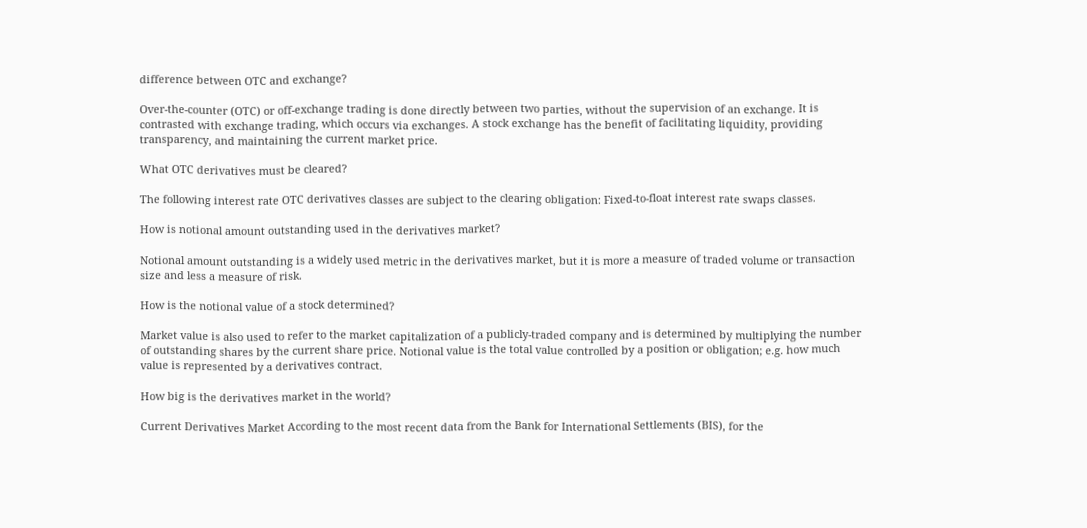difference between OTC and exchange?

Over-the-counter (OTC) or off-exchange trading is done directly between two parties, without the supervision of an exchange. It is contrasted with exchange trading, which occurs via exchanges. A stock exchange has the benefit of facilitating liquidity, providing transparency, and maintaining the current market price.

What OTC derivatives must be cleared?

The following interest rate OTC derivatives classes are subject to the clearing obligation: Fixed-to-float interest rate swaps classes.

How is notional amount outstanding used in the derivatives market?

Notional amount outstanding is a widely used metric in the derivatives market, but it is more a measure of traded volume or transaction size and less a measure of risk.

How is the notional value of a stock determined?

Market value is also used to refer to the market capitalization of a publicly-traded company and is determined by multiplying the number of outstanding shares by the current share price. Notional value is the total value controlled by a position or obligation; e.g. how much value is represented by a derivatives contract.

How big is the derivatives market in the world?

Current Derivatives Market According to the most recent data from the Bank for International Settlements (BIS), for the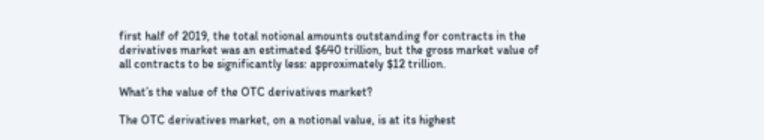first half of 2019, the total notional amounts outstanding for contracts in the derivatives market was an estimated $640 trillion, but the gross market value of all contracts to be significantly less: approximately $12 trillion.

What’s the value of the OTC derivatives market?

The OTC derivatives market, on a notional value, is at its highest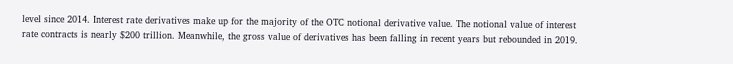level since 2014. Interest rate derivatives make up for the majority of the OTC notional derivative value. The notional value of interest rate contracts is nearly $200 trillion. Meanwhile, the gross value of derivatives has been falling in recent years but rebounded in 2019.